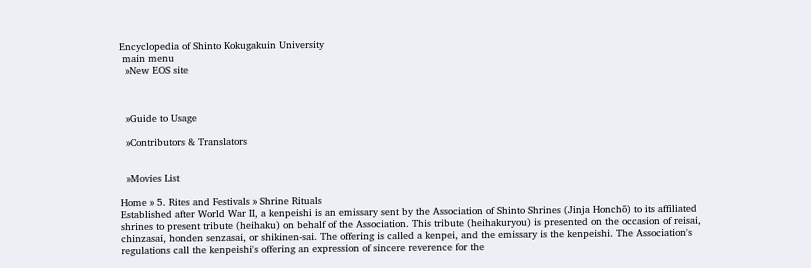Encyclopedia of Shinto Kokugakuin University
 main menu
  »New EOS site



  »Guide to Usage

  »Contributors & Translators


  »Movies List

Home » 5. Rites and Festivals » Shrine Rituals
Established after World War II, a kenpeishi is an emissary sent by the Association of Shinto Shrines (Jinja Honchō) to its affiliated shrines to present tribute (heihaku) on behalf of the Association. This tribute (heihakuryou) is presented on the occasion of reisai, chinzasai, honden senzasai, or shikinen-sai. The offering is called a kenpei, and the emissary is the kenpeishi. The Association's regulations call the kenpeishi's offering an expression of sincere reverence for the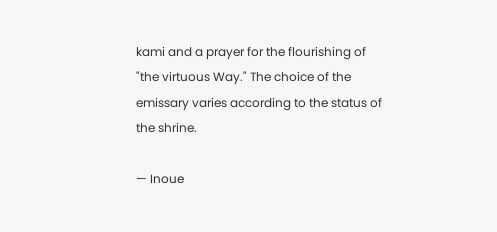kami and a prayer for the flourishing of "the virtuous Way." The choice of the emissary varies according to the status of the shrine.

— Inoue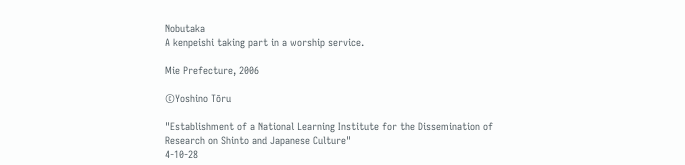Nobutaka
A kenpeishi taking part in a worship service.

Mie Prefecture, 2006

©Yoshino Tōru

"Establishment of a National Learning Institute for the Dissemination of Research on Shinto and Japanese Culture"
4-10-28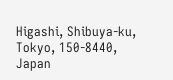Higashi, Shibuya-ku, Tokyo, 150-8440, Japan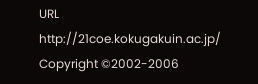URL http://21coe.kokugakuin.ac.jp/
Copyright ©2002-2006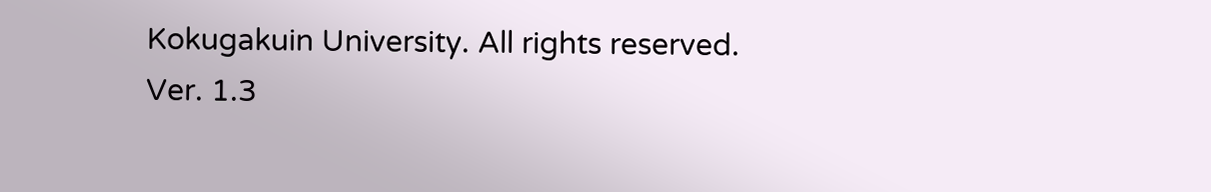Kokugakuin University. All rights reserved.
Ver. 1.3